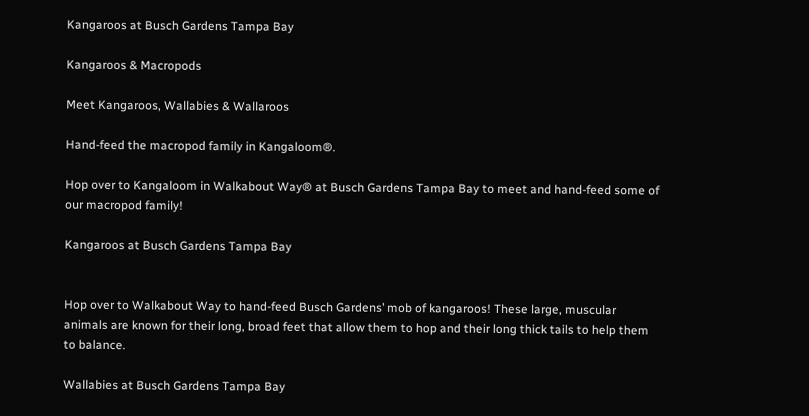Kangaroos at Busch Gardens Tampa Bay

Kangaroos & Macropods

Meet Kangaroos, Wallabies & Wallaroos

Hand-feed the macropod family in Kangaloom®.

Hop over to Kangaloom in Walkabout Way® at Busch Gardens Tampa Bay to meet and hand-feed some of our macropod family!

Kangaroos at Busch Gardens Tampa Bay


Hop over to Walkabout Way to hand-feed Busch Gardens’ mob of kangaroos! These large, muscular animals are known for their long, broad feet that allow them to hop and their long thick tails to help them to balance.

Wallabies at Busch Gardens Tampa Bay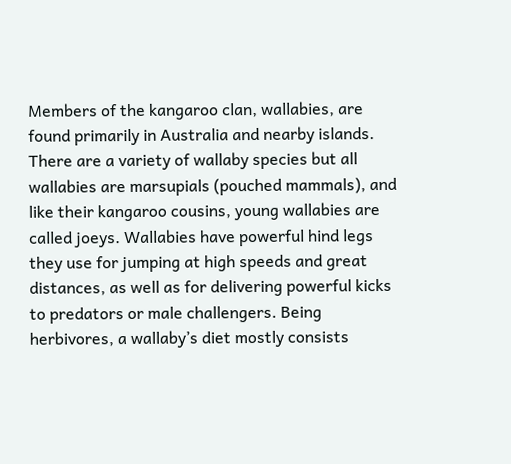Members of the kangaroo clan, wallabies, are found primarily in Australia and nearby islands. There are a variety of wallaby species but all wallabies are marsupials (pouched mammals), and like their kangaroo cousins, young wallabies are called joeys. Wallabies have powerful hind legs they use for jumping at high speeds and great distances, as well as for delivering powerful kicks to predators or male challengers. Being herbivores, a wallaby’s diet mostly consists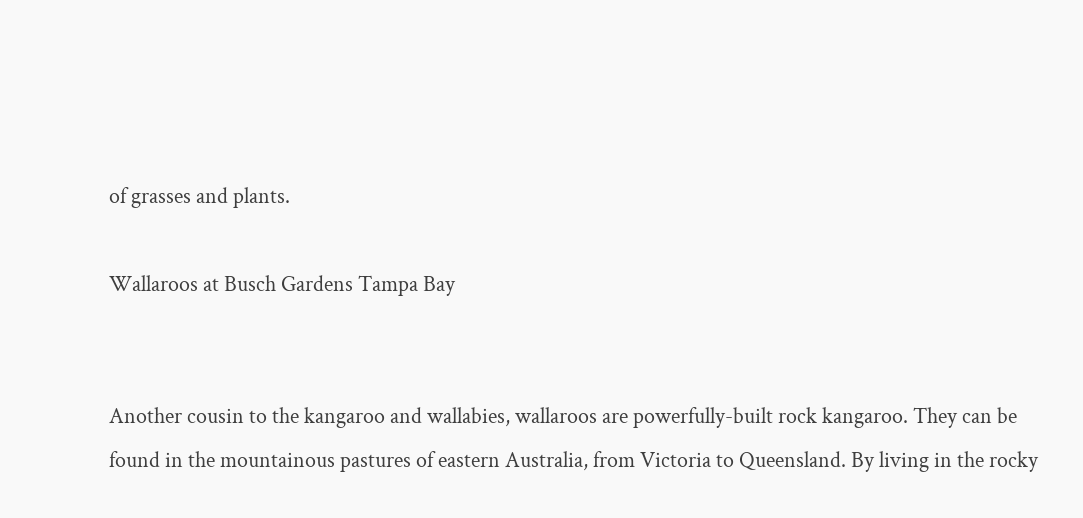of grasses and plants.

Wallaroos at Busch Gardens Tampa Bay


Another cousin to the kangaroo and wallabies, wallaroos are powerfully-built rock kangaroo. They can be found in the mountainous pastures of eastern Australia, from Victoria to Queensland. By living in the rocky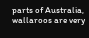parts of Australia, wallaroos are very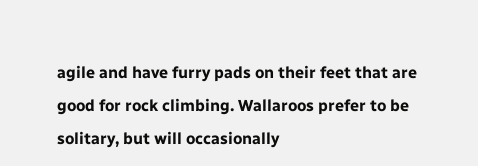agile and have furry pads on their feet that are good for rock climbing. Wallaroos prefer to be solitary, but will occasionally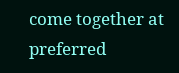come together at preferred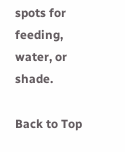spots for feeding, water, or shade.

Back to Top